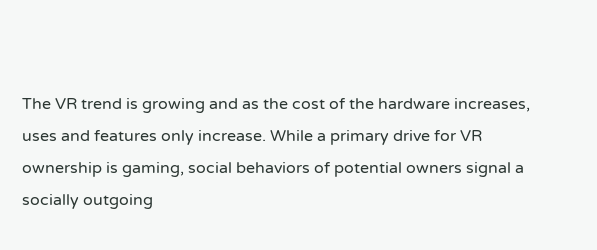The VR trend is growing and as the cost of the hardware increases, uses and features only increase. While a primary drive for VR ownership is gaming, social behaviors of potential owners signal a socially outgoing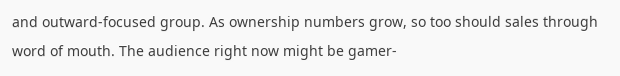and outward-focused group. As ownership numbers grow, so too should sales through word of mouth. The audience right now might be gamer-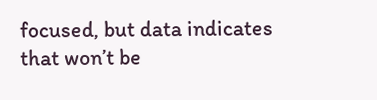focused, but data indicates that won’t be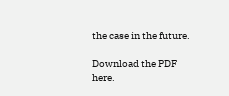the case in the future.

Download the PDF here.